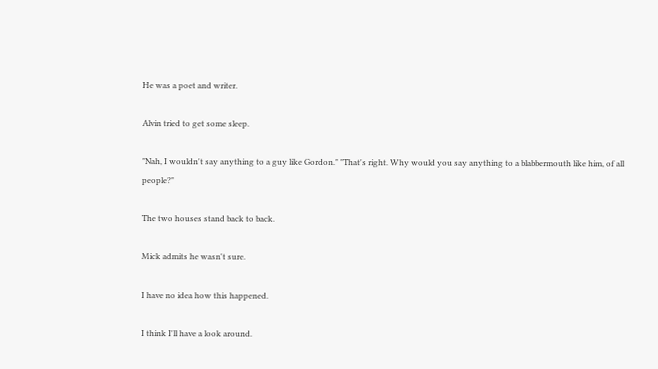He was a poet and writer.

Alvin tried to get some sleep.

"Nah, I wouldn't say anything to a guy like Gordon." "That's right. Why would you say anything to a blabbermouth like him, of all people?"

The two houses stand back to back.

Mick admits he wasn't sure.

I have no idea how this happened.

I think I'll have a look around.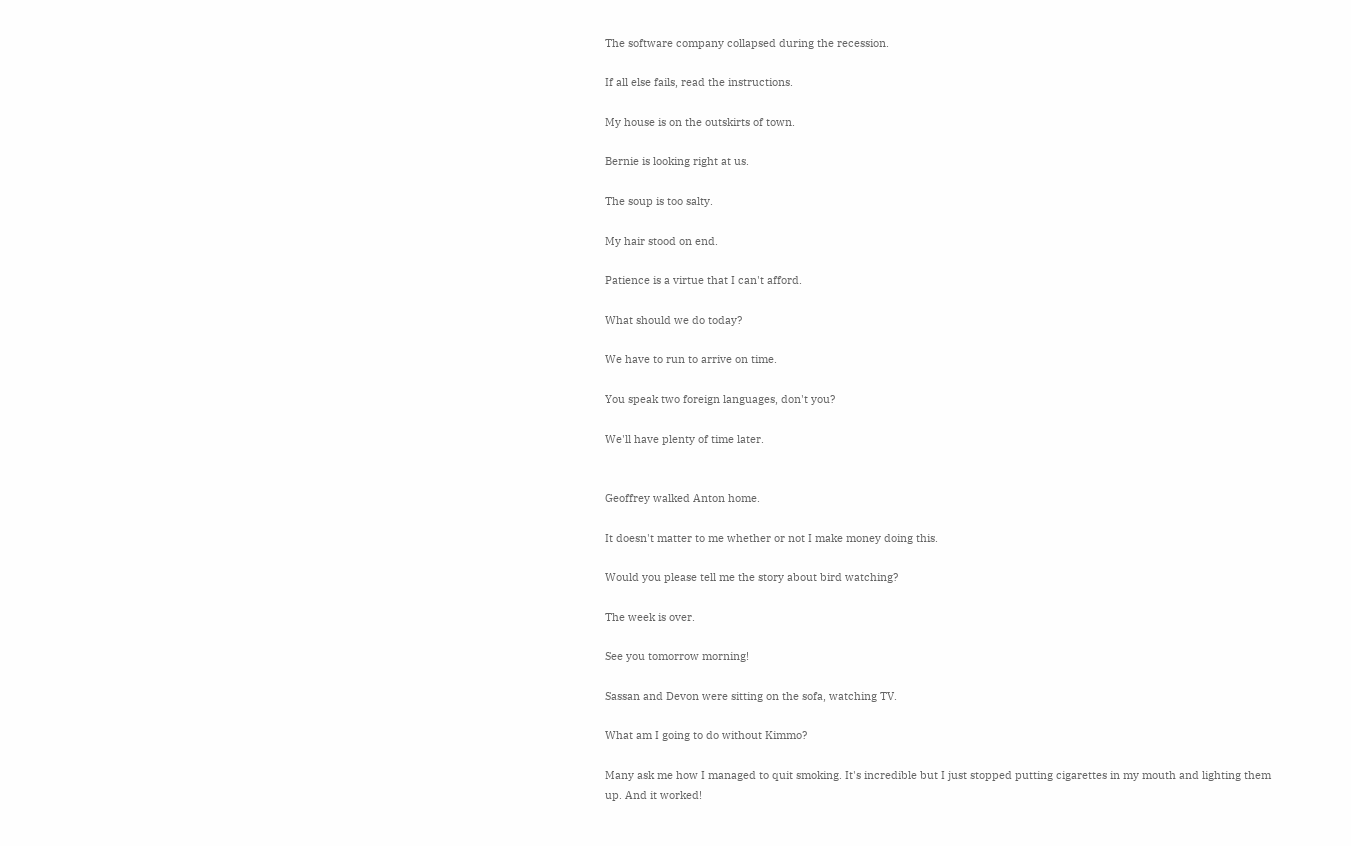The software company collapsed during the recession.

If all else fails, read the instructions.

My house is on the outskirts of town.

Bernie is looking right at us.

The soup is too salty.

My hair stood on end.

Patience is a virtue that I can't afford.

What should we do today?

We have to run to arrive on time.

You speak two foreign languages, don't you?

We'll have plenty of time later.


Geoffrey walked Anton home.

It doesn't matter to me whether or not I make money doing this.

Would you please tell me the story about bird watching?

The week is over.

See you tomorrow morning!

Sassan and Devon were sitting on the sofa, watching TV.

What am I going to do without Kimmo?

Many ask me how I managed to quit smoking. It's incredible but I just stopped putting cigarettes in my mouth and lighting them up. And it worked!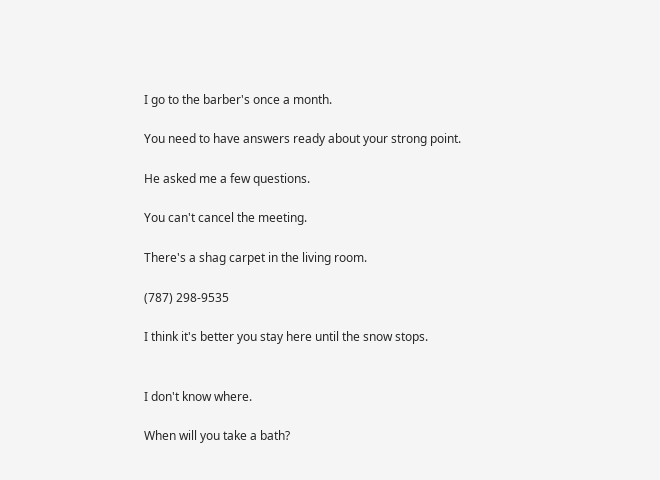I go to the barber's once a month.

You need to have answers ready about your strong point.

He asked me a few questions.

You can't cancel the meeting.

There's a shag carpet in the living room.

(787) 298-9535

I think it's better you stay here until the snow stops.


I don't know where.

When will you take a bath?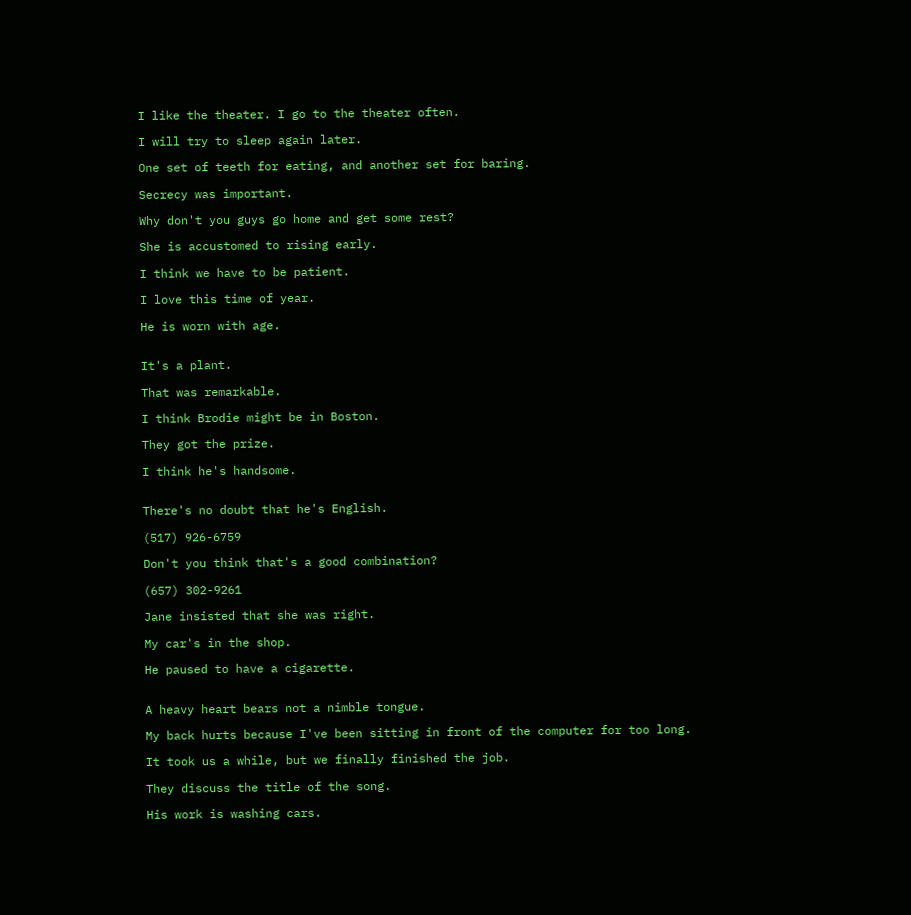I like the theater. I go to the theater often.

I will try to sleep again later.

One set of teeth for eating, and another set for baring.

Secrecy was important.

Why don't you guys go home and get some rest?

She is accustomed to rising early.

I think we have to be patient.

I love this time of year.

He is worn with age.


It's a plant.

That was remarkable.

I think Brodie might be in Boston.

They got the prize.

I think he's handsome.


There's no doubt that he's English.

(517) 926-6759

Don't you think that's a good combination?

(657) 302-9261

Jane insisted that she was right.

My car's in the shop.

He paused to have a cigarette.


A heavy heart bears not a nimble tongue.

My back hurts because I've been sitting in front of the computer for too long.

It took us a while, but we finally finished the job.

They discuss the title of the song.

His work is washing cars.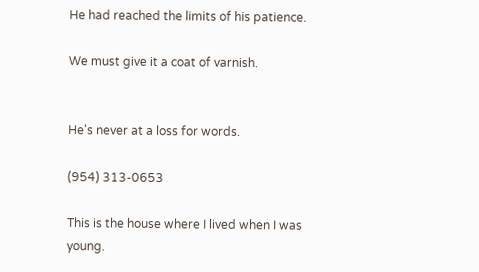He had reached the limits of his patience.

We must give it a coat of varnish.


He's never at a loss for words.

(954) 313-0653

This is the house where I lived when I was young.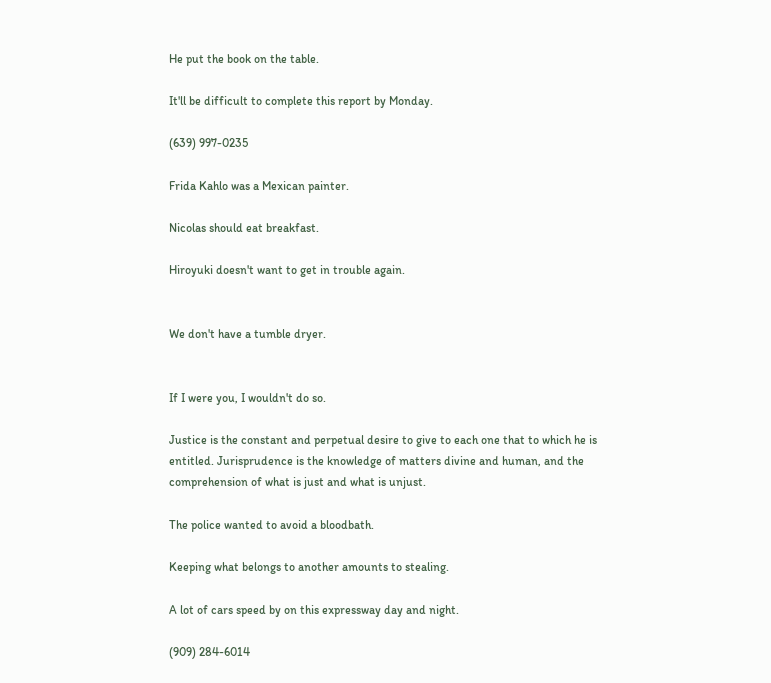He put the book on the table.

It'll be difficult to complete this report by Monday.

(639) 997-0235

Frida Kahlo was a Mexican painter.

Nicolas should eat breakfast.

Hiroyuki doesn't want to get in trouble again.


We don't have a tumble dryer.


If I were you, I wouldn't do so.

Justice is the constant and perpetual desire to give to each one that to which he is entitled. Jurisprudence is the knowledge of matters divine and human, and the comprehension of what is just and what is unjust.

The police wanted to avoid a bloodbath.

Keeping what belongs to another amounts to stealing.

A lot of cars speed by on this expressway day and night.

(909) 284-6014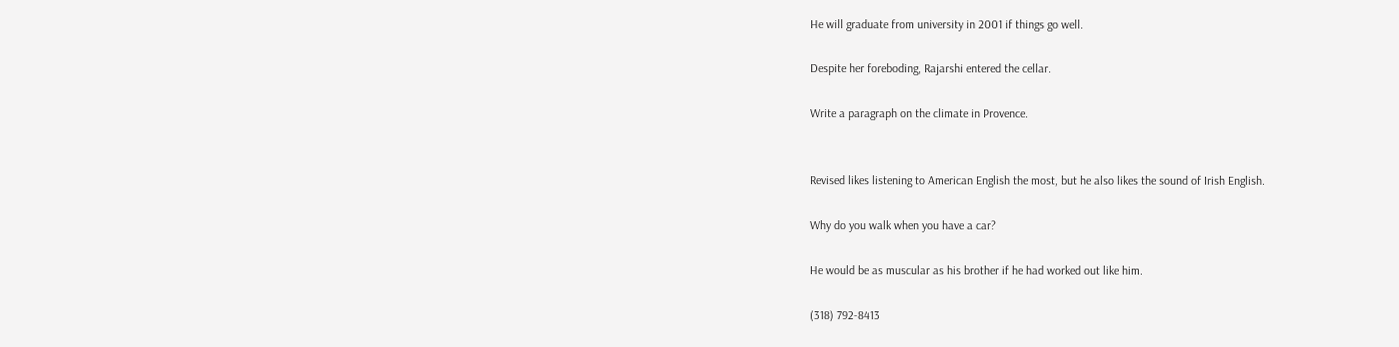He will graduate from university in 2001 if things go well.

Despite her foreboding, Rajarshi entered the cellar.

Write a paragraph on the climate in Provence.


Revised likes listening to American English the most, but he also likes the sound of Irish English.

Why do you walk when you have a car?

He would be as muscular as his brother if he had worked out like him.

(318) 792-8413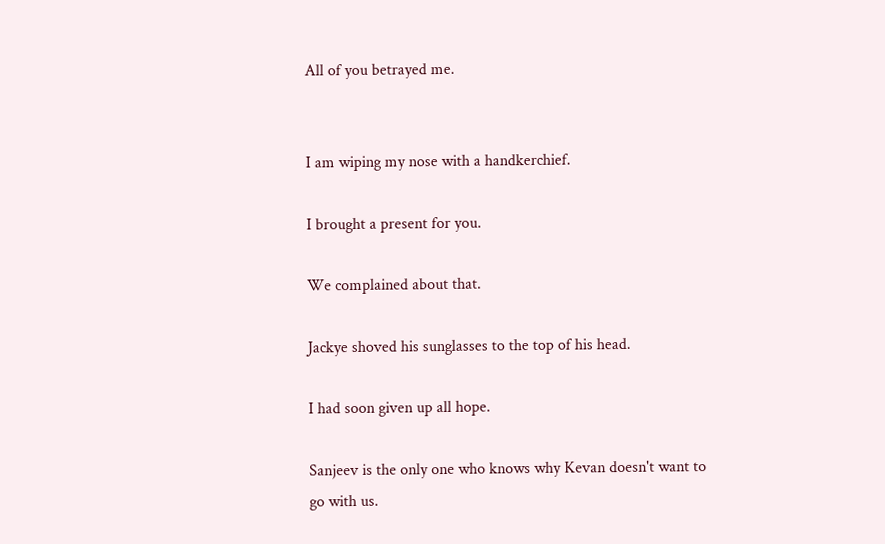All of you betrayed me.


I am wiping my nose with a handkerchief.

I brought a present for you.

We complained about that.

Jackye shoved his sunglasses to the top of his head.

I had soon given up all hope.

Sanjeev is the only one who knows why Kevan doesn't want to go with us.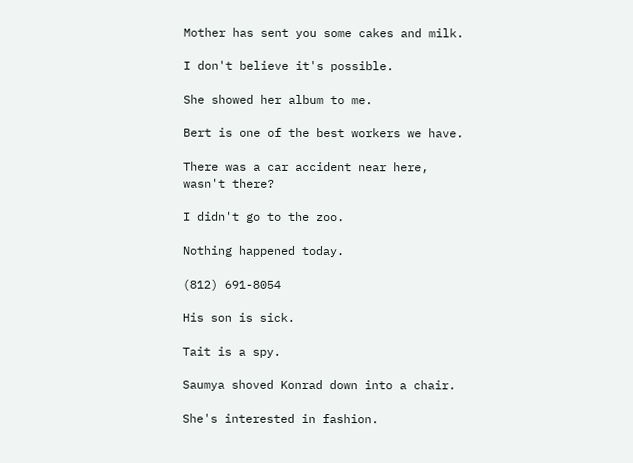Mother has sent you some cakes and milk.

I don't believe it's possible.

She showed her album to me.

Bert is one of the best workers we have.

There was a car accident near here, wasn't there?

I didn't go to the zoo.

Nothing happened today.

(812) 691-8054

His son is sick.

Tait is a spy.

Saumya shoved Konrad down into a chair.

She's interested in fashion.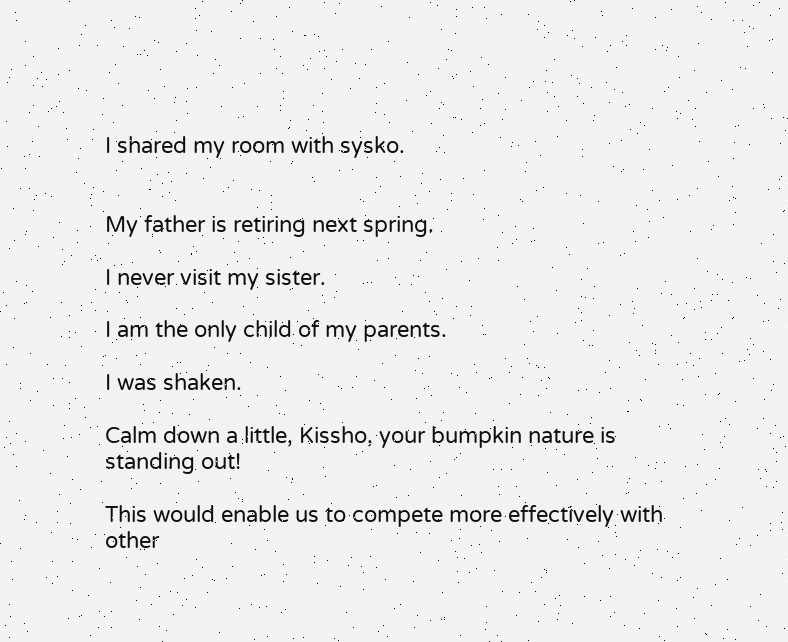I shared my room with sysko.


My father is retiring next spring.

I never visit my sister.

I am the only child of my parents.

I was shaken.

Calm down a little, Kissho, your bumpkin nature is standing out!

This would enable us to compete more effectively with other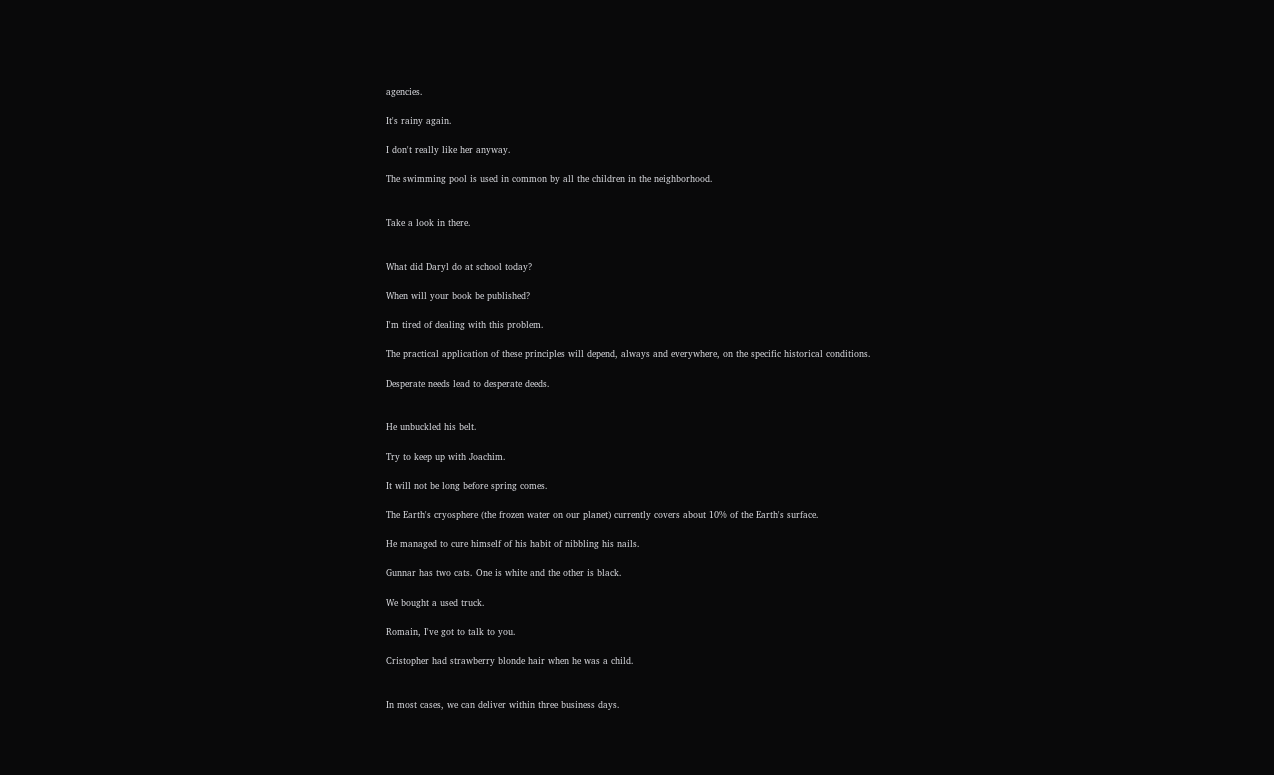agencies.

It's rainy again.

I don't really like her anyway.

The swimming pool is used in common by all the children in the neighborhood.


Take a look in there.


What did Daryl do at school today?

When will your book be published?

I'm tired of dealing with this problem.

The practical application of these principles will depend, always and everywhere, on the specific historical conditions.

Desperate needs lead to desperate deeds.


He unbuckled his belt.

Try to keep up with Joachim.

It will not be long before spring comes.

The Earth's cryosphere (the frozen water on our planet) currently covers about 10% of the Earth's surface.

He managed to cure himself of his habit of nibbling his nails.

Gunnar has two cats. One is white and the other is black.

We bought a used truck.

Romain, I've got to talk to you.

Cristopher had strawberry blonde hair when he was a child.


In most cases, we can deliver within three business days.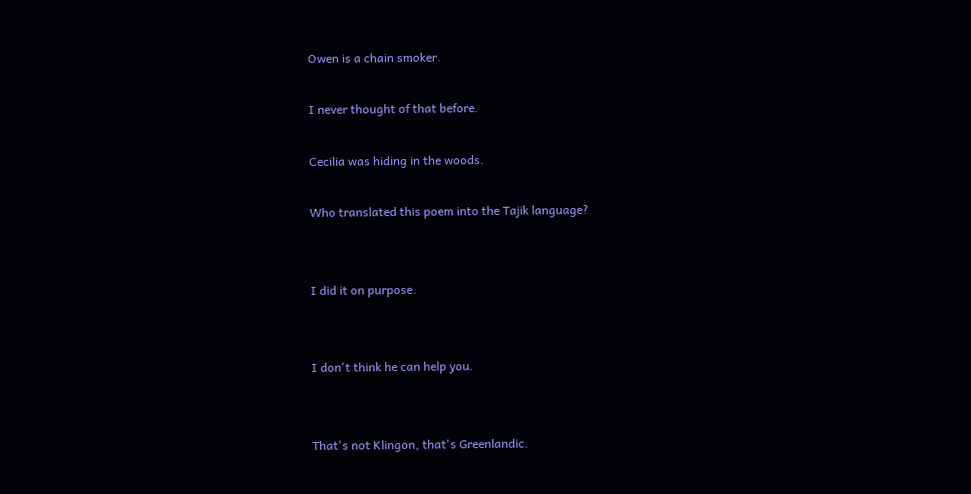Owen is a chain smoker.

I never thought of that before.

Cecilia was hiding in the woods.

Who translated this poem into the Tajik language?


I did it on purpose.


I don't think he can help you.


That's not Klingon, that's Greenlandic.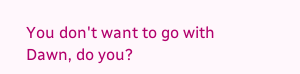You don't want to go with Dawn, do you?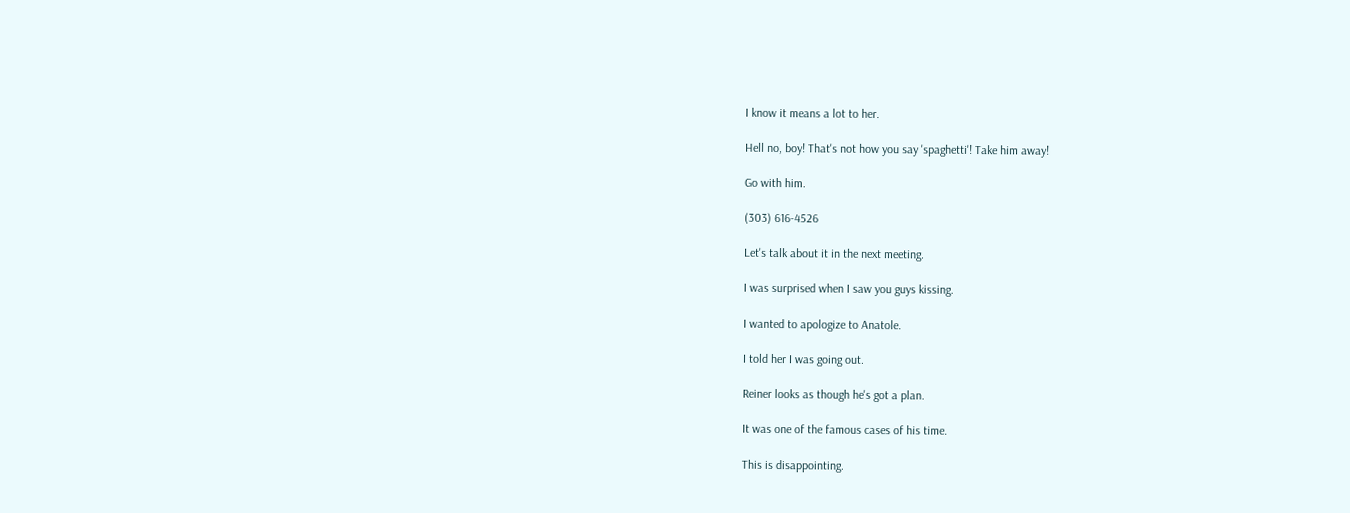I know it means a lot to her.

Hell no, boy! That's not how you say 'spaghetti'! Take him away!

Go with him.

(303) 616-4526

Let's talk about it in the next meeting.

I was surprised when I saw you guys kissing.

I wanted to apologize to Anatole.

I told her I was going out.

Reiner looks as though he's got a plan.

It was one of the famous cases of his time.

This is disappointing.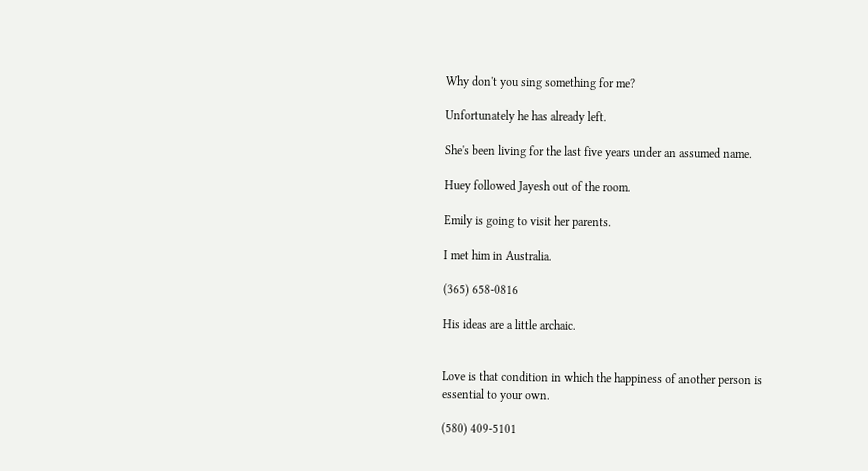Why don't you sing something for me?

Unfortunately he has already left.

She's been living for the last five years under an assumed name.

Huey followed Jayesh out of the room.

Emily is going to visit her parents.

I met him in Australia.

(365) 658-0816

His ideas are a little archaic.


Love is that condition in which the happiness of another person is essential to your own.

(580) 409-5101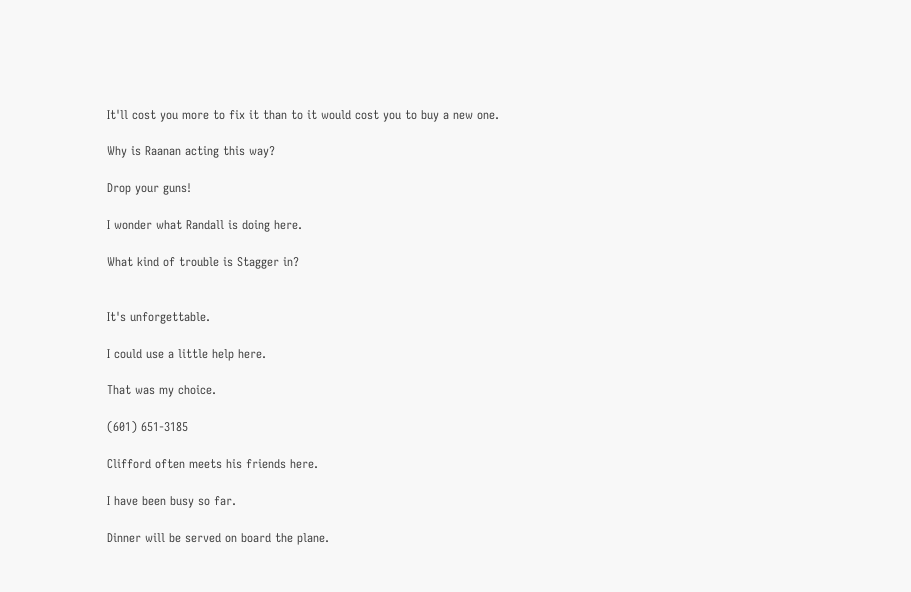It'll cost you more to fix it than to it would cost you to buy a new one.

Why is Raanan acting this way?

Drop your guns!

I wonder what Randall is doing here.

What kind of trouble is Stagger in?


It's unforgettable.

I could use a little help here.

That was my choice.

(601) 651-3185

Clifford often meets his friends here.

I have been busy so far.

Dinner will be served on board the plane.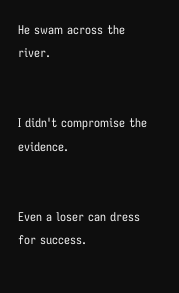He swam across the river.


I didn't compromise the evidence.


Even a loser can dress for success.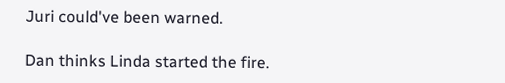Juri could've been warned.

Dan thinks Linda started the fire.